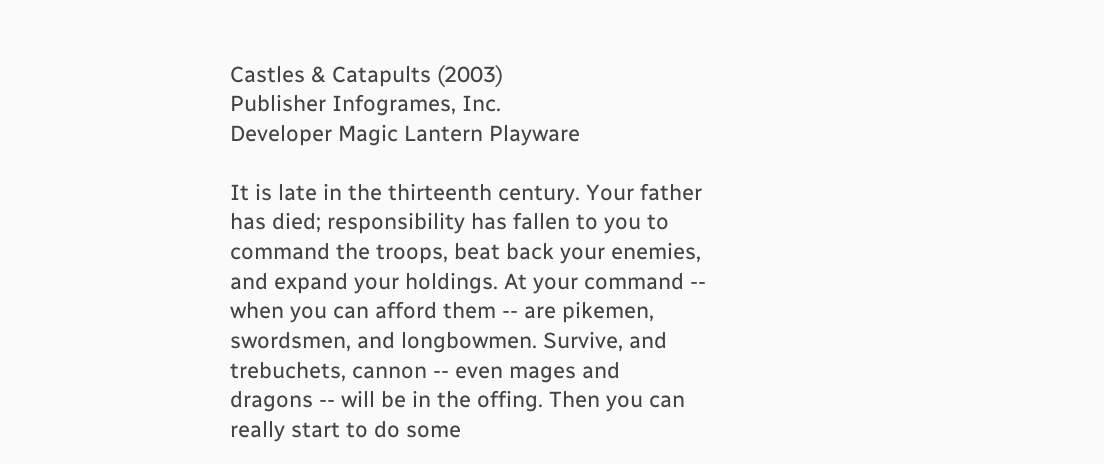Castles & Catapults (2003)
Publisher Infogrames, Inc.
Developer Magic Lantern Playware

It is late in the thirteenth century. Your father has died; responsibility has fallen to you to command the troops, beat back your enemies, and expand your holdings. At your command -- when you can afford them -- are pikemen, swordsmen, and longbowmen. Survive, and trebuchets, cannon -- even mages and dragons -- will be in the offing. Then you can really start to do some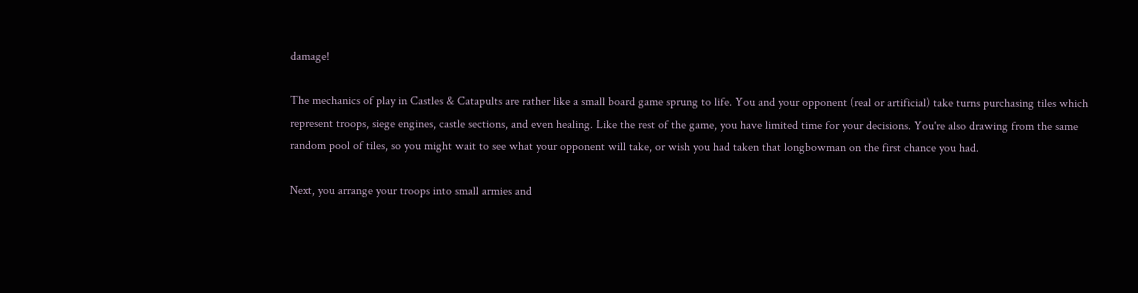damage!

The mechanics of play in Castles & Catapults are rather like a small board game sprung to life. You and your opponent (real or artificial) take turns purchasing tiles which represent troops, siege engines, castle sections, and even healing. Like the rest of the game, you have limited time for your decisions. You're also drawing from the same random pool of tiles, so you might wait to see what your opponent will take, or wish you had taken that longbowman on the first chance you had.

Next, you arrange your troops into small armies and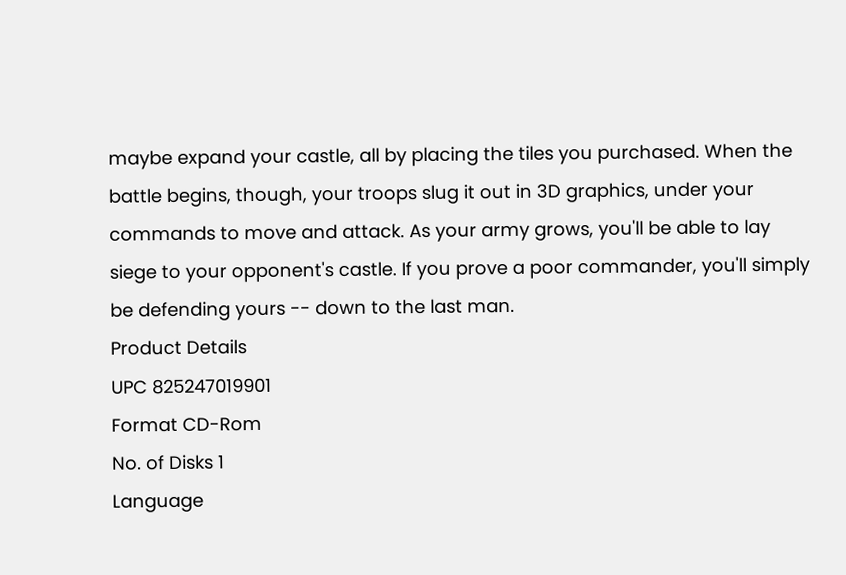maybe expand your castle, all by placing the tiles you purchased. When the battle begins, though, your troops slug it out in 3D graphics, under your commands to move and attack. As your army grows, you'll be able to lay siege to your opponent's castle. If you prove a poor commander, you'll simply be defending yours -- down to the last man.
Product Details
UPC 825247019901
Format CD-Rom
No. of Disks 1
Language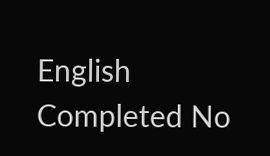English
Completed No